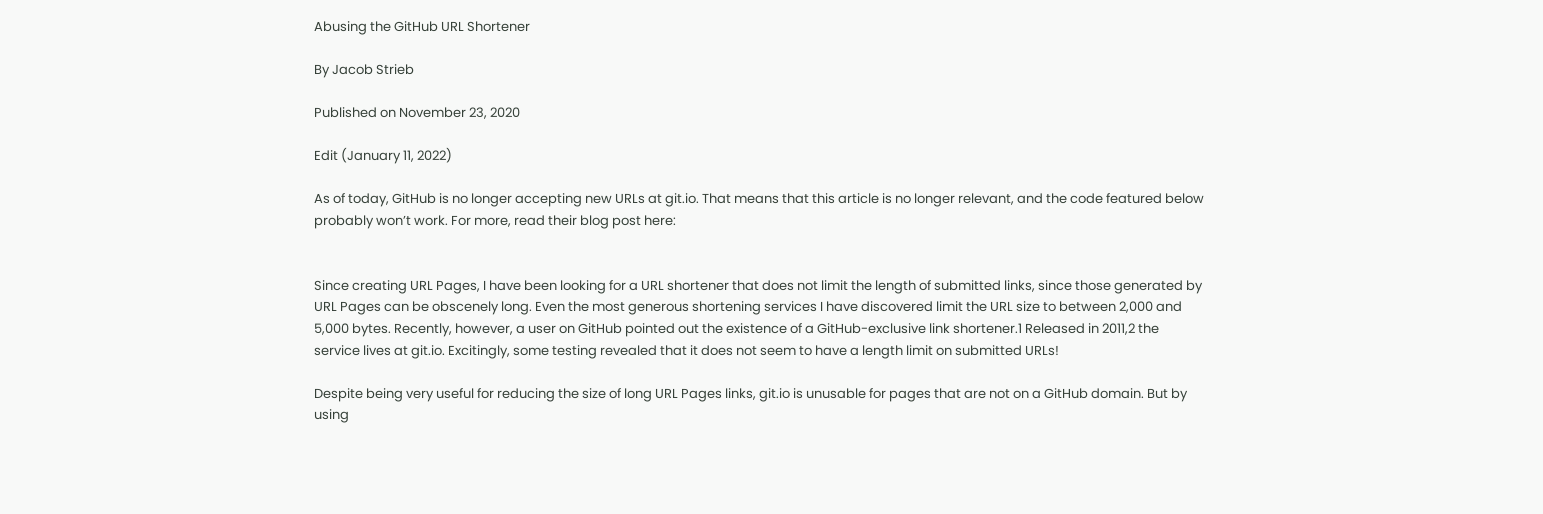Abusing the GitHub URL Shortener

By Jacob Strieb

Published on November 23, 2020

Edit (January 11, 2022)

As of today, GitHub is no longer accepting new URLs at git.io. That means that this article is no longer relevant, and the code featured below probably won’t work. For more, read their blog post here:


Since creating URL Pages, I have been looking for a URL shortener that does not limit the length of submitted links, since those generated by URL Pages can be obscenely long. Even the most generous shortening services I have discovered limit the URL size to between 2,000 and 5,000 bytes. Recently, however, a user on GitHub pointed out the existence of a GitHub-exclusive link shortener.1 Released in 2011,2 the service lives at git.io. Excitingly, some testing revealed that it does not seem to have a length limit on submitted URLs!

Despite being very useful for reducing the size of long URL Pages links, git.io is unusable for pages that are not on a GitHub domain. But by using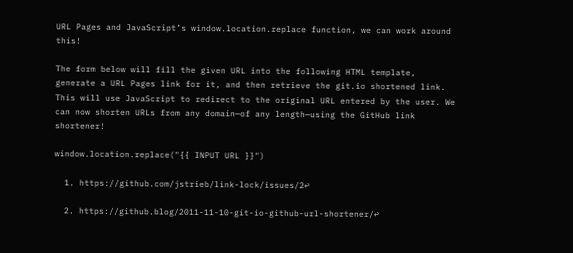URL Pages and JavaScript’s window.location.replace function, we can work around this!

The form below will fill the given URL into the following HTML template, generate a URL Pages link for it, and then retrieve the git.io shortened link. This will use JavaScript to redirect to the original URL entered by the user. We can now shorten URLs from any domain—of any length—using the GitHub link shortener!

window.location.replace("{{ INPUT URL }}")

  1. https://github.com/jstrieb/link-lock/issues/2↩

  2. https://github.blog/2011-11-10-git-io-github-url-shortener/↩